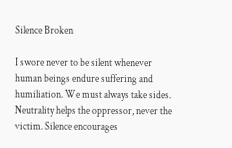Silence Broken

I swore never to be silent whenever human beings endure suffering and humiliation. We must always take sides. Neutrality helps the oppressor, never the victim. Silence encourages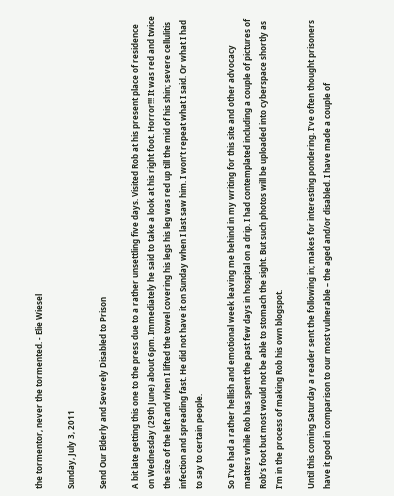the tormentor, never the tormented. - Elie Wiesel

Sunday, July 3, 2011

Send Our Elderly and Severely Disabled to Prison

A bit late getting this one to the press due to a rather unsettling five days. Visited Rob at his present place of residence on Wednesday (29th June) about 6pm. Immediately he said to take a look at his right foot. Horror!!! It was red and twice the size of the left and when I lifted the towel covering his legs his leg was red up till the mid of his shin; severe cellulitis infection and spreading fast. He did not have it on Sunday when I last saw him. I won’t repeat what I said. Or what I had to say to certain people.

So I’ve had a rather hellish and emotional week leaving me behind in my writing for this site and other advocacy matters while Rob has spent the past few days in hospital on a drip. I had contemplated including a couple of pictures of Rob’s foot but most would not be able to stomach the sight. But such photos will be uploaded into cyberspace shortly as I’m in the process of making Rob his own blogspot.

Until this coming Saturday a reader sent the following in; makes for interesting pondering. I’ve often thought prisoners have it good in comparison to our most vulnerable – the aged and/or disabled. I have made a couple of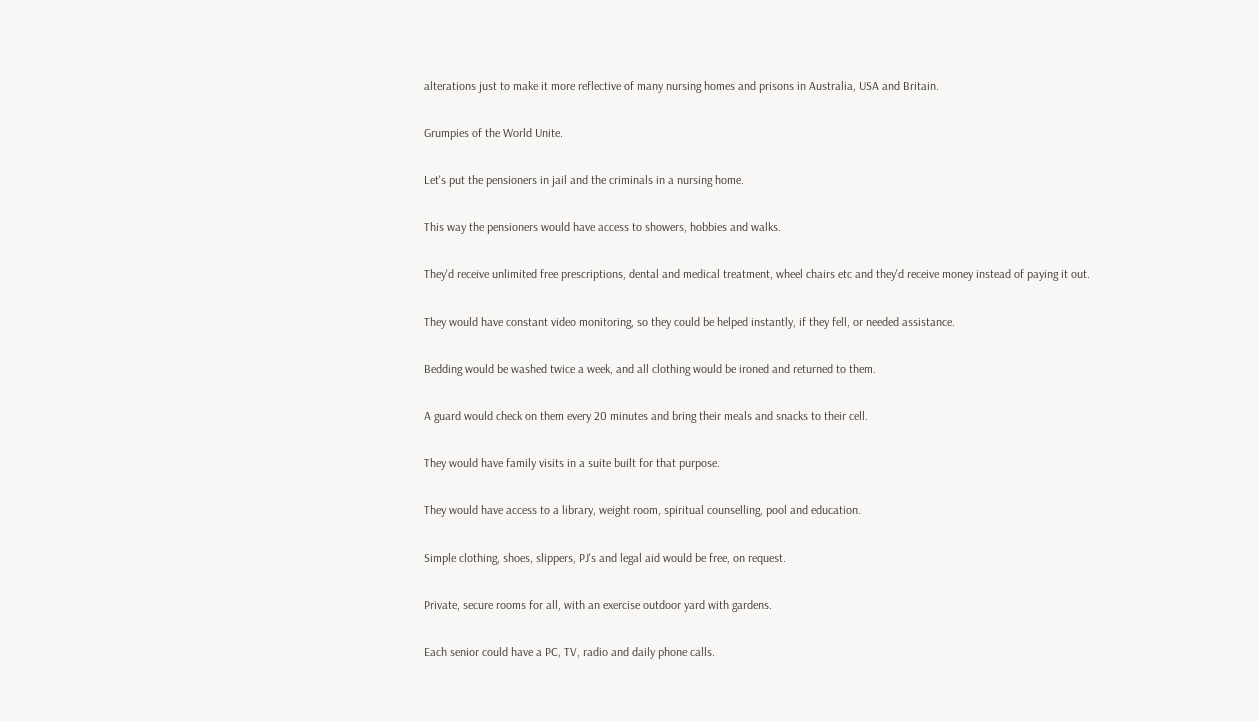alterations just to make it more reflective of many nursing homes and prisons in Australia, USA and Britain.

Grumpies of the World Unite.

Let's put the pensioners in jail and the criminals in a nursing home.

This way the pensioners would have access to showers, hobbies and walks.

They'd receive unlimited free prescriptions, dental and medical treatment, wheel chairs etc and they'd receive money instead of paying it out.

They would have constant video monitoring, so they could be helped instantly, if they fell, or needed assistance.

Bedding would be washed twice a week, and all clothing would be ironed and returned to them.

A guard would check on them every 20 minutes and bring their meals and snacks to their cell.

They would have family visits in a suite built for that purpose.

They would have access to a library, weight room, spiritual counselling, pool and education.

Simple clothing, shoes, slippers, PJ's and legal aid would be free, on request.

Private, secure rooms for all, with an exercise outdoor yard with gardens.

Each senior could have a PC, TV, radio and daily phone calls.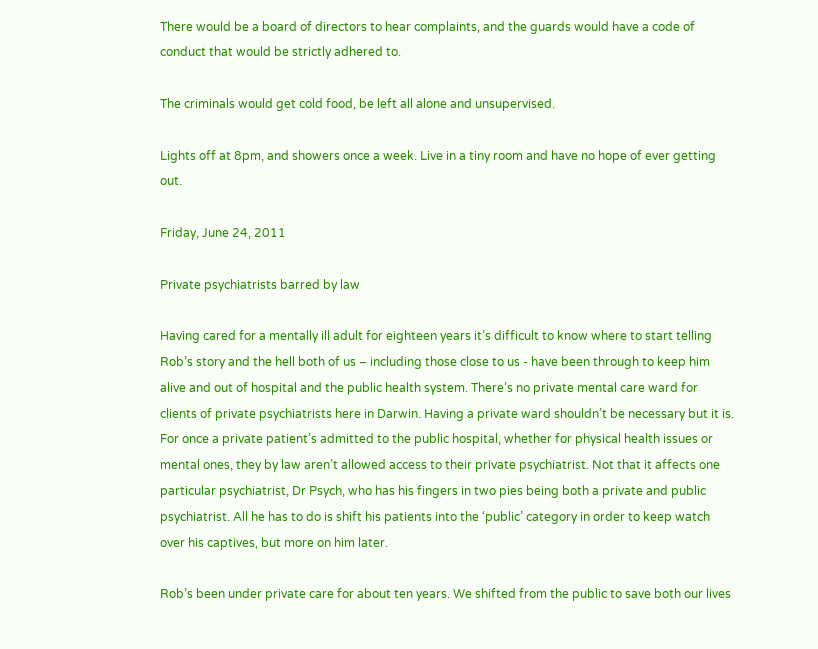There would be a board of directors to hear complaints, and the guards would have a code of conduct that would be strictly adhered to.

The criminals would get cold food, be left all alone and unsupervised.

Lights off at 8pm, and showers once a week. Live in a tiny room and have no hope of ever getting out.

Friday, June 24, 2011

Private psychiatrists barred by law

Having cared for a mentally ill adult for eighteen years it’s difficult to know where to start telling Rob’s story and the hell both of us – including those close to us - have been through to keep him alive and out of hospital and the public health system. There’s no private mental care ward for clients of private psychiatrists here in Darwin. Having a private ward shouldn’t be necessary but it is. For once a private patient’s admitted to the public hospital, whether for physical health issues or mental ones, they by law aren’t allowed access to their private psychiatrist. Not that it affects one particular psychiatrist, Dr Psych, who has his fingers in two pies being both a private and public psychiatrist. All he has to do is shift his patients into the ‘public’ category in order to keep watch over his captives, but more on him later.

Rob’s been under private care for about ten years. We shifted from the public to save both our lives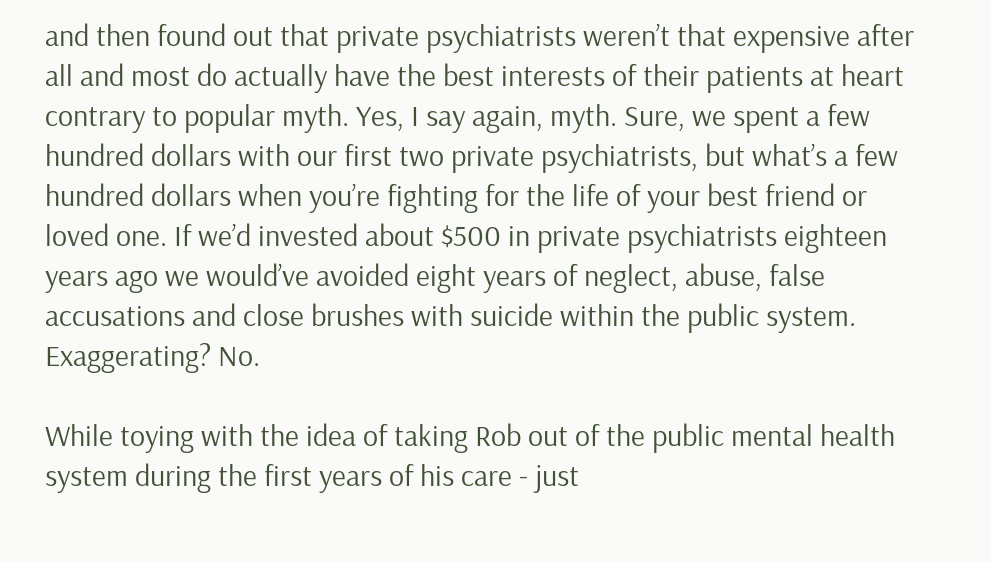and then found out that private psychiatrists weren’t that expensive after all and most do actually have the best interests of their patients at heart contrary to popular myth. Yes, I say again, myth. Sure, we spent a few hundred dollars with our first two private psychiatrists, but what’s a few hundred dollars when you’re fighting for the life of your best friend or loved one. If we’d invested about $500 in private psychiatrists eighteen years ago we would’ve avoided eight years of neglect, abuse, false accusations and close brushes with suicide within the public system. Exaggerating? No.

While toying with the idea of taking Rob out of the public mental health system during the first years of his care - just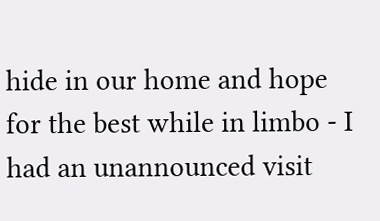hide in our home and hope for the best while in limbo - I had an unannounced visit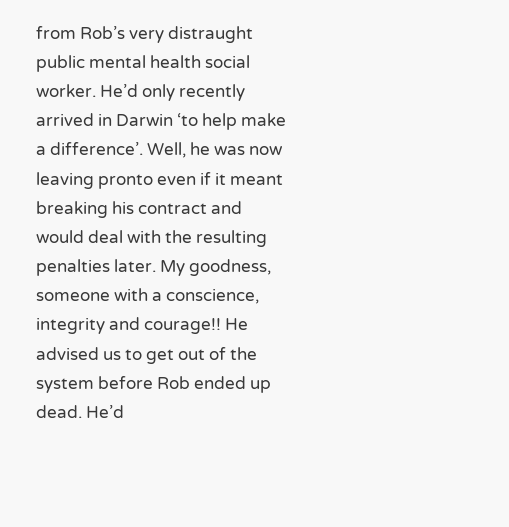from Rob’s very distraught public mental health social worker. He’d only recently arrived in Darwin ‘to help make a difference’. Well, he was now leaving pronto even if it meant breaking his contract and would deal with the resulting penalties later. My goodness, someone with a conscience, integrity and courage!! He advised us to get out of the system before Rob ended up dead. He’d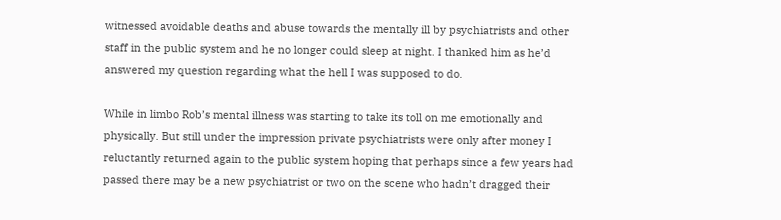witnessed avoidable deaths and abuse towards the mentally ill by psychiatrists and other staff in the public system and he no longer could sleep at night. I thanked him as he’d answered my question regarding what the hell I was supposed to do.

While in limbo Rob’s mental illness was starting to take its toll on me emotionally and physically. But still under the impression private psychiatrists were only after money I reluctantly returned again to the public system hoping that perhaps since a few years had passed there may be a new psychiatrist or two on the scene who hadn’t dragged their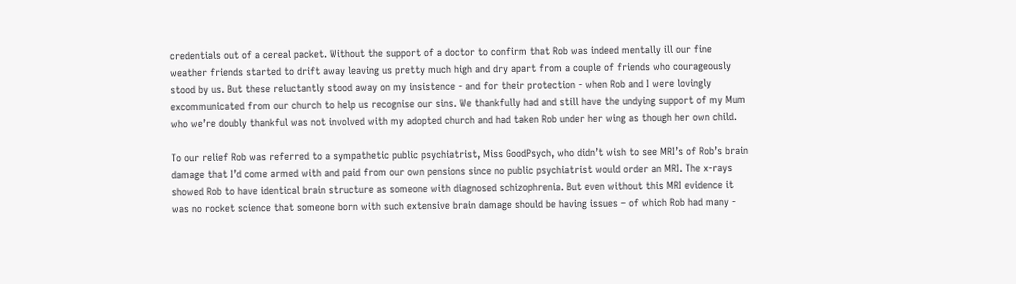credentials out of a cereal packet. Without the support of a doctor to confirm that Rob was indeed mentally ill our fine weather friends started to drift away leaving us pretty much high and dry apart from a couple of friends who courageously stood by us. But these reluctantly stood away on my insistence - and for their protection - when Rob and I were lovingly excommunicated from our church to help us recognise our sins. We thankfully had and still have the undying support of my Mum who we’re doubly thankful was not involved with my adopted church and had taken Rob under her wing as though her own child.

To our relief Rob was referred to a sympathetic public psychiatrist, Miss GoodPsych, who didn’t wish to see MRI’s of Rob’s brain damage that I’d come armed with and paid from our own pensions since no public psychiatrist would order an MRI. The x-rays showed Rob to have identical brain structure as someone with diagnosed schizophrenia. But even without this MRI evidence it was no rocket science that someone born with such extensive brain damage should be having issues – of which Rob had many -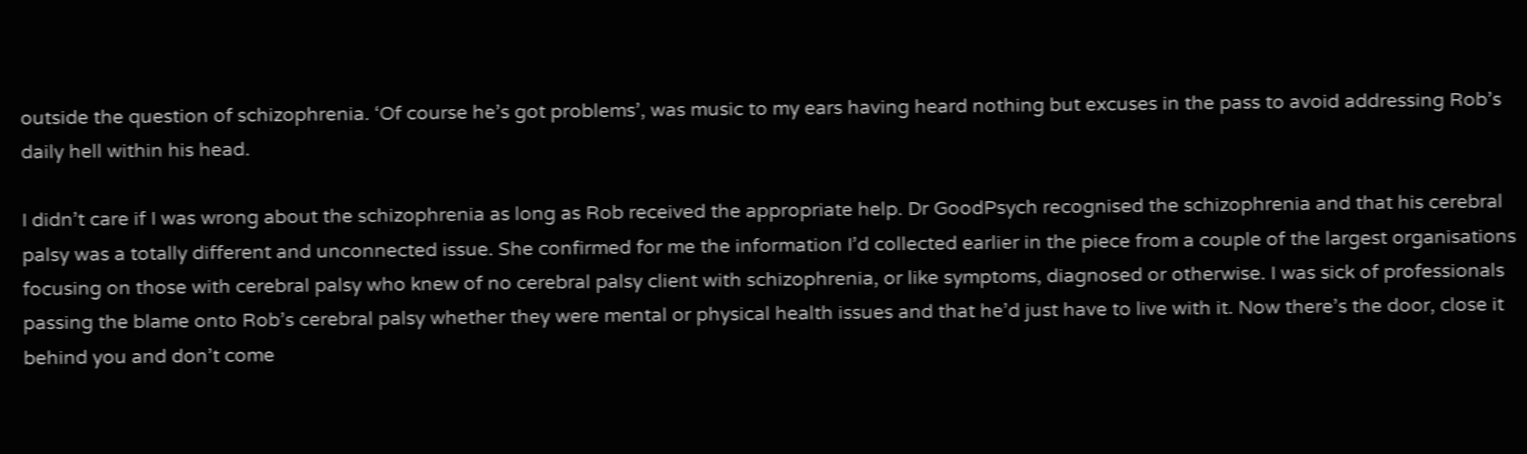outside the question of schizophrenia. ‘Of course he’s got problems’, was music to my ears having heard nothing but excuses in the pass to avoid addressing Rob’s daily hell within his head.

I didn’t care if I was wrong about the schizophrenia as long as Rob received the appropriate help. Dr GoodPsych recognised the schizophrenia and that his cerebral palsy was a totally different and unconnected issue. She confirmed for me the information I’d collected earlier in the piece from a couple of the largest organisations focusing on those with cerebral palsy who knew of no cerebral palsy client with schizophrenia, or like symptoms, diagnosed or otherwise. I was sick of professionals passing the blame onto Rob’s cerebral palsy whether they were mental or physical health issues and that he’d just have to live with it. Now there’s the door, close it behind you and don’t come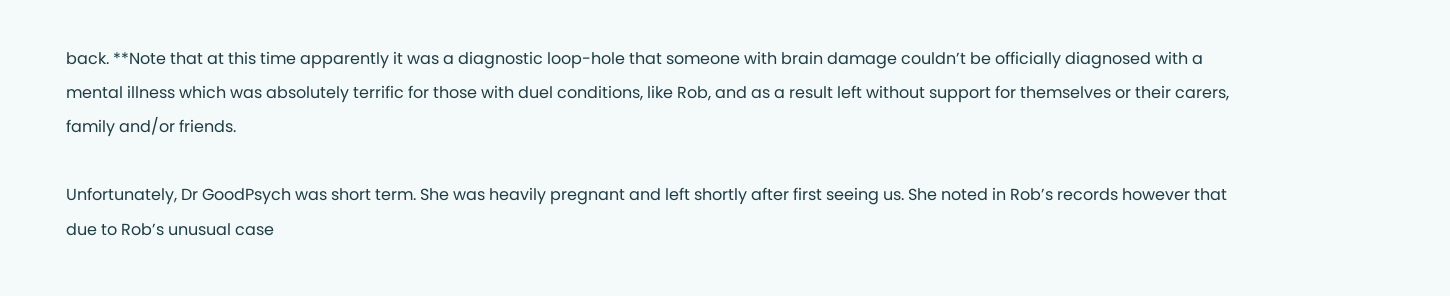back. **Note that at this time apparently it was a diagnostic loop-hole that someone with brain damage couldn’t be officially diagnosed with a mental illness which was absolutely terrific for those with duel conditions, like Rob, and as a result left without support for themselves or their carers, family and/or friends.

Unfortunately, Dr GoodPsych was short term. She was heavily pregnant and left shortly after first seeing us. She noted in Rob’s records however that due to Rob’s unusual case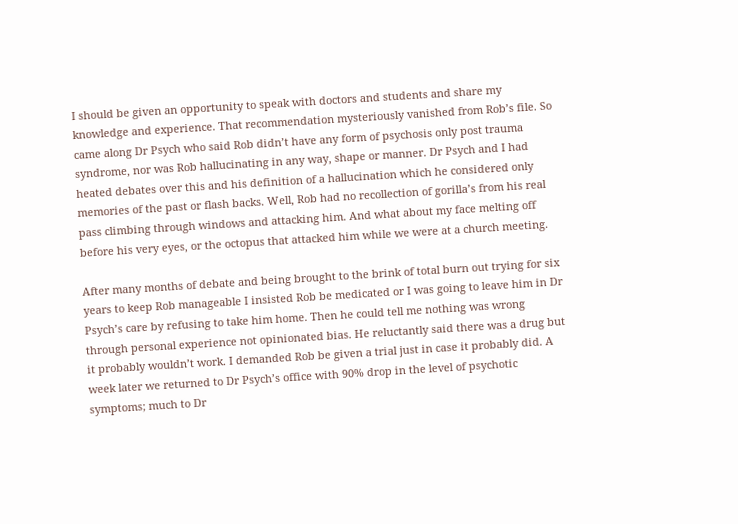I should be given an opportunity to speak with doctors and students and share my knowledge and experience. That recommendation mysteriously vanished from Rob’s file. So came along Dr Psych who said Rob didn’t have any form of psychosis only post trauma syndrome, nor was Rob hallucinating in any way, shape or manner. Dr Psych and I had heated debates over this and his definition of a hallucination which he considered only memories of the past or flash backs. Well, Rob had no recollection of gorilla’s from his real pass climbing through windows and attacking him. And what about my face melting off before his very eyes, or the octopus that attacked him while we were at a church meeting.

After many months of debate and being brought to the brink of total burn out trying for six years to keep Rob manageable I insisted Rob be medicated or I was going to leave him in Dr Psych’s care by refusing to take him home. Then he could tell me nothing was wrong through personal experience not opinionated bias. He reluctantly said there was a drug but it probably wouldn’t work. I demanded Rob be given a trial just in case it probably did. A week later we returned to Dr Psych’s office with 90% drop in the level of psychotic symptoms; much to Dr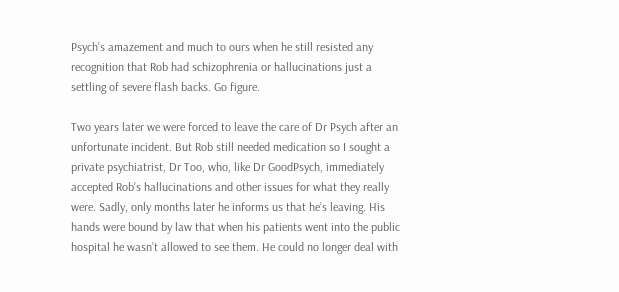Psych’s amazement and much to ours when he still resisted any recognition that Rob had schizophrenia or hallucinations just a settling of severe flash backs. Go figure.

Two years later we were forced to leave the care of Dr Psych after an unfortunate incident. But Rob still needed medication so I sought a private psychiatrist, Dr Too, who, like Dr GoodPsych, immediately accepted Rob’s hallucinations and other issues for what they really were. Sadly, only months later he informs us that he’s leaving. His hands were bound by law that when his patients went into the public hospital he wasn’t allowed to see them. He could no longer deal with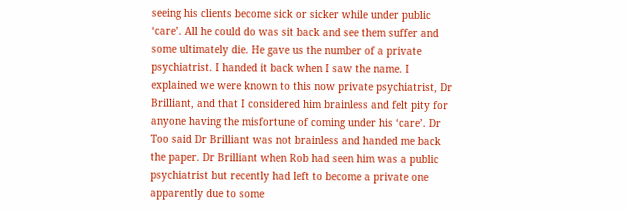seeing his clients become sick or sicker while under public ‘care’. All he could do was sit back and see them suffer and some ultimately die. He gave us the number of a private psychiatrist. I handed it back when I saw the name. I explained we were known to this now private psychiatrist, Dr Brilliant, and that I considered him brainless and felt pity for anyone having the misfortune of coming under his ‘care’. Dr Too said Dr Brilliant was not brainless and handed me back the paper. Dr Brilliant when Rob had seen him was a public psychiatrist but recently had left to become a private one apparently due to some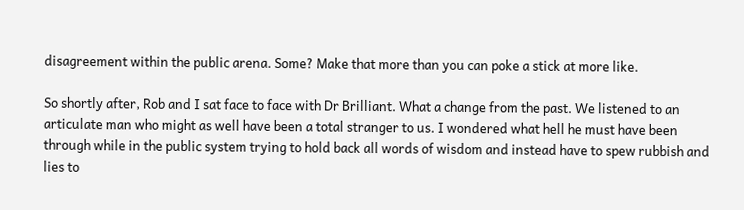disagreement within the public arena. Some? Make that more than you can poke a stick at more like.

So shortly after, Rob and I sat face to face with Dr Brilliant. What a change from the past. We listened to an articulate man who might as well have been a total stranger to us. I wondered what hell he must have been through while in the public system trying to hold back all words of wisdom and instead have to spew rubbish and lies to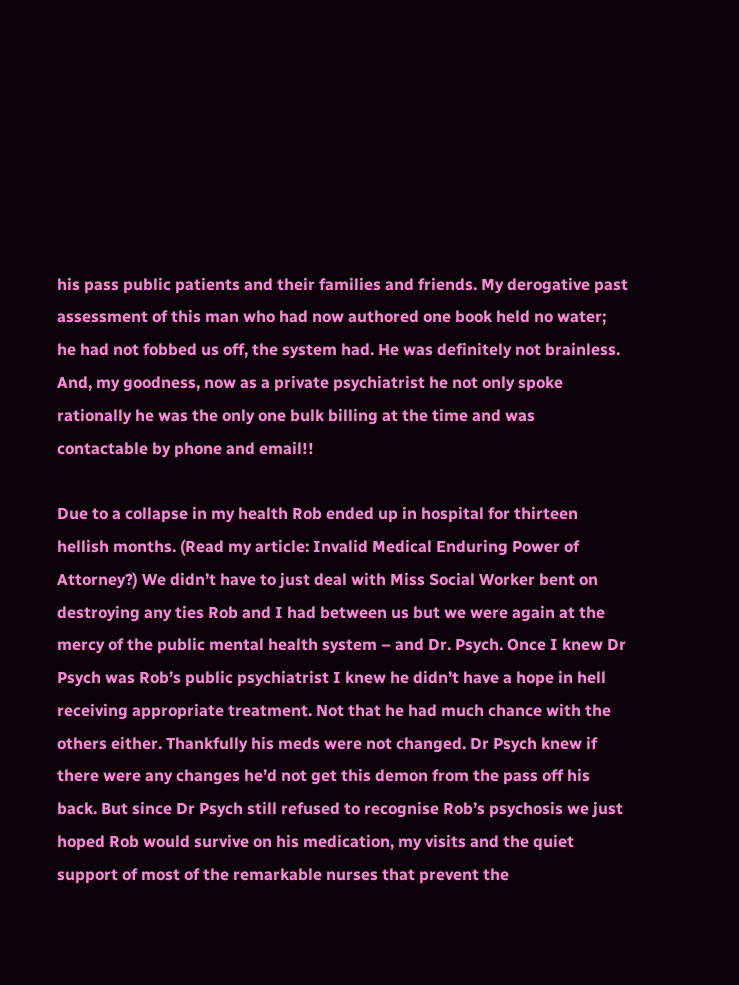his pass public patients and their families and friends. My derogative past assessment of this man who had now authored one book held no water; he had not fobbed us off, the system had. He was definitely not brainless. And, my goodness, now as a private psychiatrist he not only spoke rationally he was the only one bulk billing at the time and was contactable by phone and email!!

Due to a collapse in my health Rob ended up in hospital for thirteen hellish months. (Read my article: Invalid Medical Enduring Power of Attorney?) We didn’t have to just deal with Miss Social Worker bent on destroying any ties Rob and I had between us but we were again at the mercy of the public mental health system – and Dr. Psych. Once I knew Dr Psych was Rob’s public psychiatrist I knew he didn’t have a hope in hell receiving appropriate treatment. Not that he had much chance with the others either. Thankfully his meds were not changed. Dr Psych knew if there were any changes he’d not get this demon from the pass off his back. But since Dr Psych still refused to recognise Rob’s psychosis we just hoped Rob would survive on his medication, my visits and the quiet support of most of the remarkable nurses that prevent the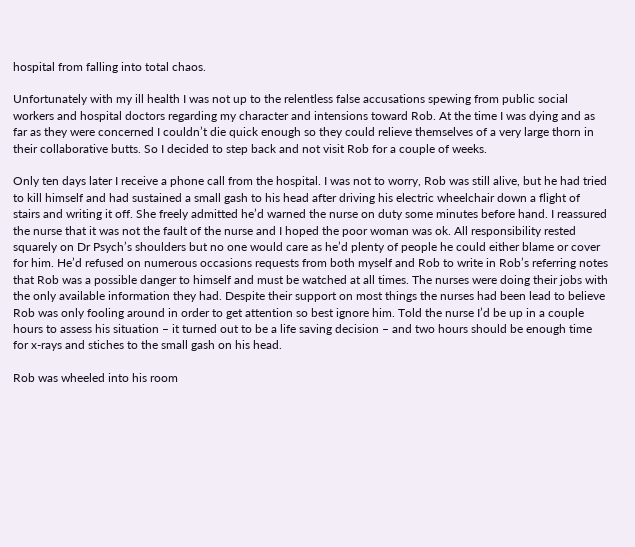hospital from falling into total chaos.

Unfortunately with my ill health I was not up to the relentless false accusations spewing from public social workers and hospital doctors regarding my character and intensions toward Rob. At the time I was dying and as far as they were concerned I couldn’t die quick enough so they could relieve themselves of a very large thorn in their collaborative butts. So I decided to step back and not visit Rob for a couple of weeks.

Only ten days later I receive a phone call from the hospital. I was not to worry, Rob was still alive, but he had tried to kill himself and had sustained a small gash to his head after driving his electric wheelchair down a flight of stairs and writing it off. She freely admitted he’d warned the nurse on duty some minutes before hand. I reassured the nurse that it was not the fault of the nurse and I hoped the poor woman was ok. All responsibility rested squarely on Dr Psych’s shoulders but no one would care as he’d plenty of people he could either blame or cover for him. He’d refused on numerous occasions requests from both myself and Rob to write in Rob’s referring notes that Rob was a possible danger to himself and must be watched at all times. The nurses were doing their jobs with the only available information they had. Despite their support on most things the nurses had been lead to believe Rob was only fooling around in order to get attention so best ignore him. Told the nurse I’d be up in a couple hours to assess his situation – it turned out to be a life saving decision – and two hours should be enough time for x-rays and stiches to the small gash on his head.

Rob was wheeled into his room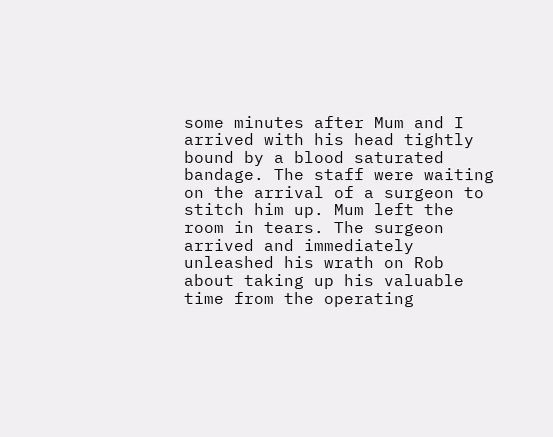some minutes after Mum and I arrived with his head tightly bound by a blood saturated bandage. The staff were waiting on the arrival of a surgeon to stitch him up. Mum left the room in tears. The surgeon arrived and immediately unleashed his wrath on Rob about taking up his valuable time from the operating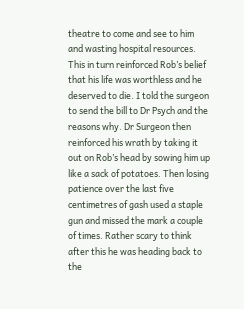theatre to come and see to him and wasting hospital resources. This in turn reinforced Rob’s belief that his life was worthless and he deserved to die. I told the surgeon to send the bill to Dr Psych and the reasons why. Dr Surgeon then reinforced his wrath by taking it out on Rob’s head by sowing him up like a sack of potatoes. Then losing patience over the last five centimetres of gash used a staple gun and missed the mark a couple of times. Rather scary to think after this he was heading back to the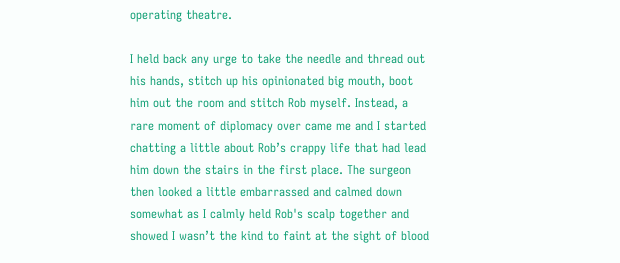operating theatre.

I held back any urge to take the needle and thread out his hands, stitch up his opinionated big mouth, boot him out the room and stitch Rob myself. Instead, a rare moment of diplomacy over came me and I started chatting a little about Rob’s crappy life that had lead him down the stairs in the first place. The surgeon then looked a little embarrassed and calmed down somewhat as I calmly held Rob's scalp together and showed I wasn’t the kind to faint at the sight of blood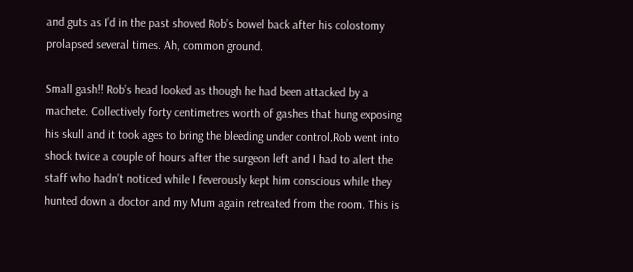and guts as I’d in the past shoved Rob’s bowel back after his colostomy prolapsed several times. Ah, common ground.

Small gash!! Rob’s head looked as though he had been attacked by a machete. Collectively forty centimetres worth of gashes that hung exposing his skull and it took ages to bring the bleeding under control.Rob went into shock twice a couple of hours after the surgeon left and I had to alert the staff who hadn’t noticed while I feverously kept him conscious while they hunted down a doctor and my Mum again retreated from the room. This is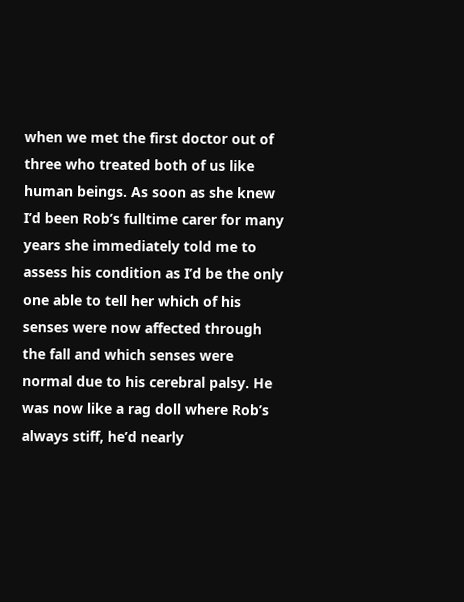when we met the first doctor out of three who treated both of us like human beings. As soon as she knew I’d been Rob’s fulltime carer for many years she immediately told me to assess his condition as I’d be the only one able to tell her which of his senses were now affected through the fall and which senses were normal due to his cerebral palsy. He was now like a rag doll where Rob’s always stiff, he’d nearly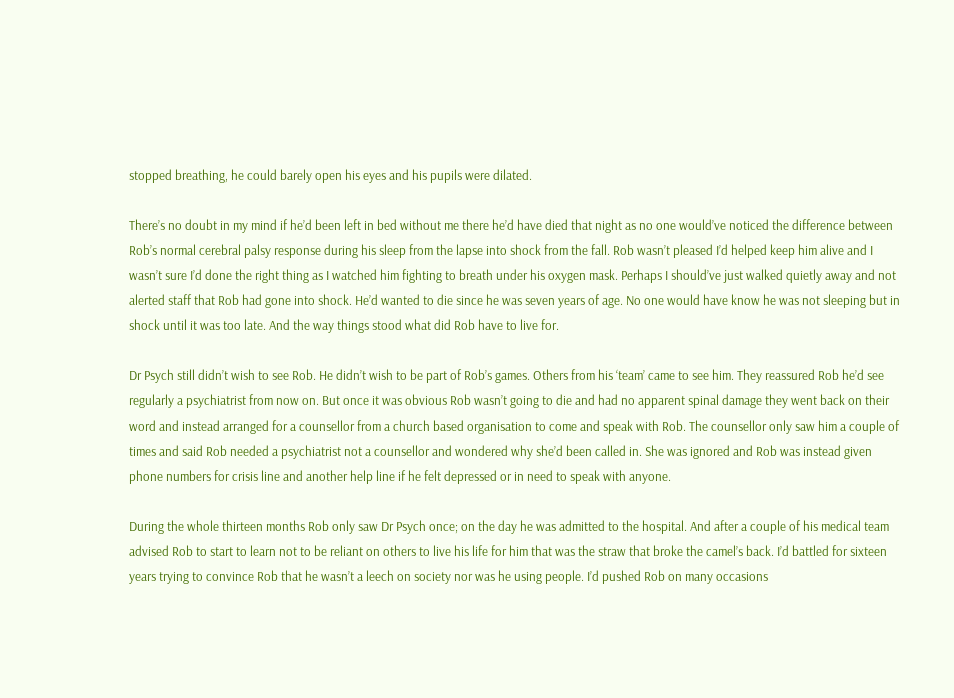stopped breathing, he could barely open his eyes and his pupils were dilated.

There’s no doubt in my mind if he’d been left in bed without me there he’d have died that night as no one would’ve noticed the difference between Rob’s normal cerebral palsy response during his sleep from the lapse into shock from the fall. Rob wasn’t pleased I’d helped keep him alive and I wasn’t sure I’d done the right thing as I watched him fighting to breath under his oxygen mask. Perhaps I should’ve just walked quietly away and not alerted staff that Rob had gone into shock. He’d wanted to die since he was seven years of age. No one would have know he was not sleeping but in shock until it was too late. And the way things stood what did Rob have to live for.

Dr Psych still didn’t wish to see Rob. He didn’t wish to be part of Rob’s games. Others from his ‘team’ came to see him. They reassured Rob he’d see regularly a psychiatrist from now on. But once it was obvious Rob wasn’t going to die and had no apparent spinal damage they went back on their word and instead arranged for a counsellor from a church based organisation to come and speak with Rob. The counsellor only saw him a couple of times and said Rob needed a psychiatrist not a counsellor and wondered why she’d been called in. She was ignored and Rob was instead given phone numbers for crisis line and another help line if he felt depressed or in need to speak with anyone.

During the whole thirteen months Rob only saw Dr Psych once; on the day he was admitted to the hospital. And after a couple of his medical team advised Rob to start to learn not to be reliant on others to live his life for him that was the straw that broke the camel’s back. I’d battled for sixteen years trying to convince Rob that he wasn’t a leech on society nor was he using people. I’d pushed Rob on many occasions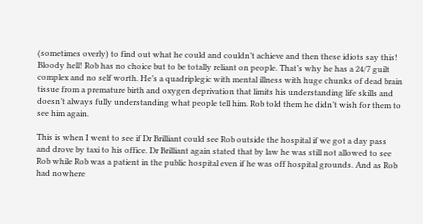(sometimes overly) to find out what he could and couldn’t achieve and then these idiots say this! Bloody hell! Rob has no choice but to be totally reliant on people. That’s why he has a 24/7 guilt complex and no self worth. He’s a quadriplegic with mental illness with huge chunks of dead brain tissue from a premature birth and oxygen deprivation that limits his understanding life skills and doesn’t always fully understanding what people tell him. Rob told them he didn’t wish for them to see him again.

This is when I went to see if Dr Brilliant could see Rob outside the hospital if we got a day pass and drove by taxi to his office. Dr Brilliant again stated that by law he was still not allowed to see Rob while Rob was a patient in the public hospital even if he was off hospital grounds. And as Rob had nowhere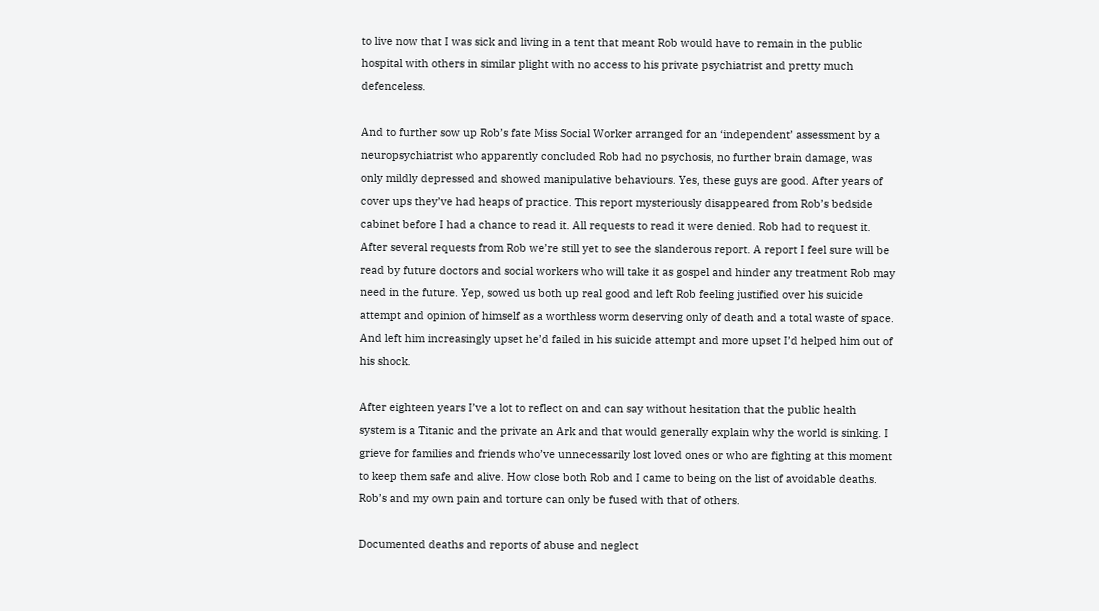to live now that I was sick and living in a tent that meant Rob would have to remain in the public hospital with others in similar plight with no access to his private psychiatrist and pretty much defenceless.

And to further sow up Rob’s fate Miss Social Worker arranged for an ‘independent’ assessment by a neuropsychiatrist who apparently concluded Rob had no psychosis, no further brain damage, was only mildly depressed and showed manipulative behaviours. Yes, these guys are good. After years of cover ups they’ve had heaps of practice. This report mysteriously disappeared from Rob’s bedside cabinet before I had a chance to read it. All requests to read it were denied. Rob had to request it. After several requests from Rob we’re still yet to see the slanderous report. A report I feel sure will be read by future doctors and social workers who will take it as gospel and hinder any treatment Rob may need in the future. Yep, sowed us both up real good and left Rob feeling justified over his suicide attempt and opinion of himself as a worthless worm deserving only of death and a total waste of space. And left him increasingly upset he’d failed in his suicide attempt and more upset I’d helped him out of his shock.

After eighteen years I’ve a lot to reflect on and can say without hesitation that the public health system is a Titanic and the private an Ark and that would generally explain why the world is sinking. I grieve for families and friends who’ve unnecessarily lost loved ones or who are fighting at this moment to keep them safe and alive. How close both Rob and I came to being on the list of avoidable deaths. Rob’s and my own pain and torture can only be fused with that of others.

Documented deaths and reports of abuse and neglect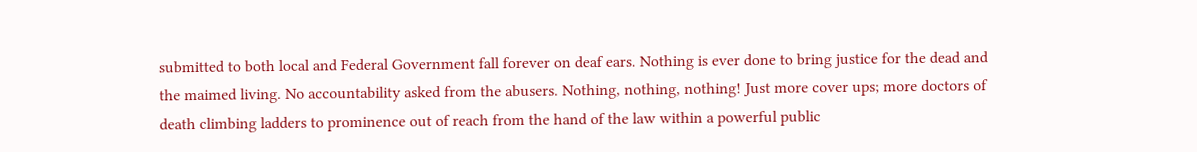submitted to both local and Federal Government fall forever on deaf ears. Nothing is ever done to bring justice for the dead and the maimed living. No accountability asked from the abusers. Nothing, nothing, nothing! Just more cover ups; more doctors of death climbing ladders to prominence out of reach from the hand of the law within a powerful public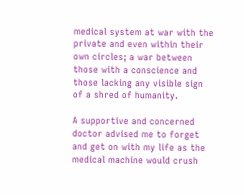medical system at war with the private and even within their own circles; a war between those with a conscience and those lacking any visible sign of a shred of humanity.

A supportive and concerned doctor advised me to forget and get on with my life as the medical machine would crush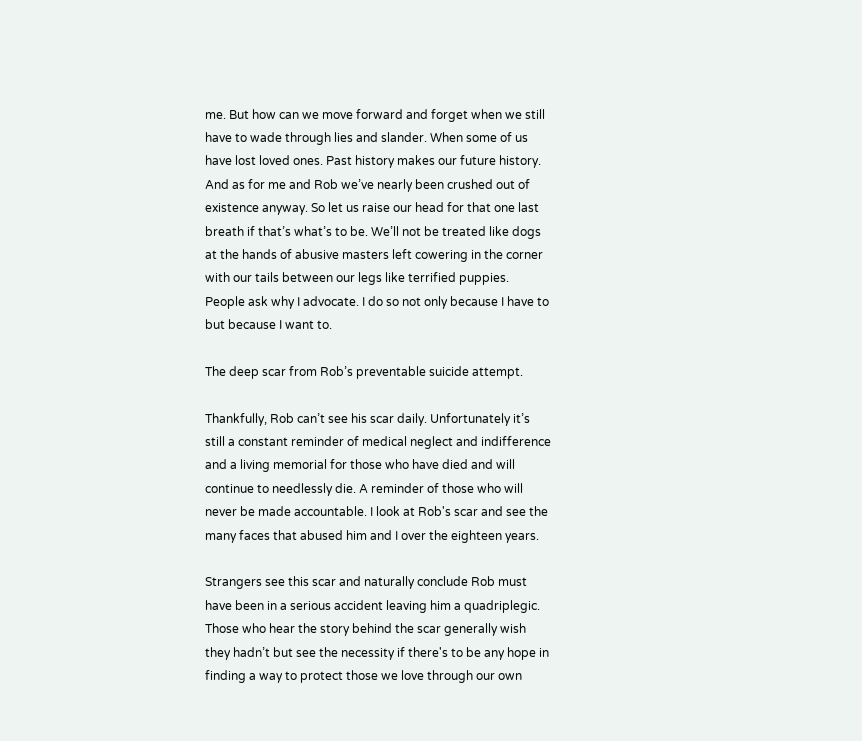me. But how can we move forward and forget when we still have to wade through lies and slander. When some of us have lost loved ones. Past history makes our future history. And as for me and Rob we’ve nearly been crushed out of existence anyway. So let us raise our head for that one last breath if that’s what’s to be. We’ll not be treated like dogs at the hands of abusive masters left cowering in the corner with our tails between our legs like terrified puppies. People ask why I advocate. I do so not only because I have to but because I want to.

The deep scar from Rob’s preventable suicide attempt.

Thankfully, Rob can’t see his scar daily. Unfortunately it’s still a constant reminder of medical neglect and indifference and a living memorial for those who have died and will continue to needlessly die. A reminder of those who will never be made accountable. I look at Rob's scar and see the many faces that abused him and I over the eighteen years.

Strangers see this scar and naturally conclude Rob must have been in a serious accident leaving him a quadriplegic. Those who hear the story behind the scar generally wish they hadn’t but see the necessity if there's to be any hope in finding a way to protect those we love through our own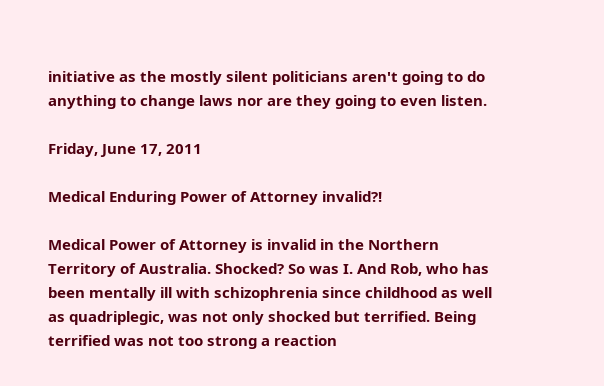initiative as the mostly silent politicians aren't going to do anything to change laws nor are they going to even listen.

Friday, June 17, 2011

Medical Enduring Power of Attorney invalid?!

Medical Power of Attorney is invalid in the Northern Territory of Australia. Shocked? So was I. And Rob, who has been mentally ill with schizophrenia since childhood as well as quadriplegic, was not only shocked but terrified. Being terrified was not too strong a reaction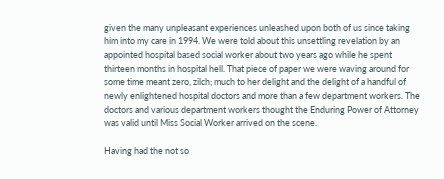given the many unpleasant experiences unleashed upon both of us since taking him into my care in 1994. We were told about this unsettling revelation by an appointed hospital based social worker about two years ago while he spent thirteen months in hospital hell. That piece of paper we were waving around for some time meant zero, zilch; much to her delight and the delight of a handful of newly enlightened hospital doctors and more than a few department workers. The doctors and various department workers thought the Enduring Power of Attorney was valid until Miss Social Worker arrived on the scene.

Having had the not so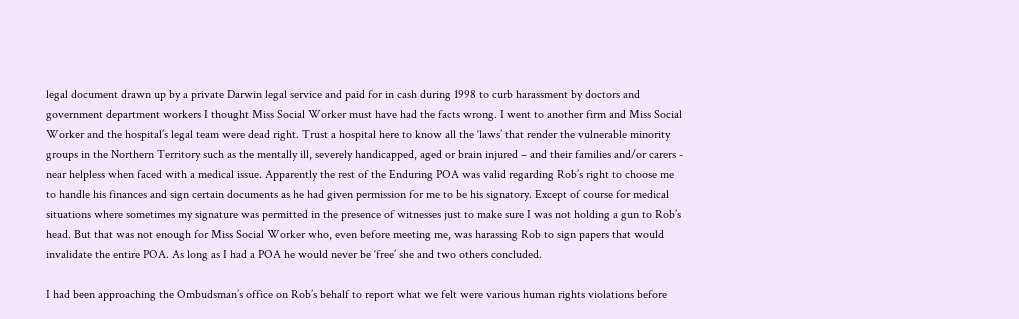legal document drawn up by a private Darwin legal service and paid for in cash during 1998 to curb harassment by doctors and government department workers I thought Miss Social Worker must have had the facts wrong. I went to another firm and Miss Social Worker and the hospital’s legal team were dead right. Trust a hospital here to know all the ‘laws’ that render the vulnerable minority groups in the Northern Territory such as the mentally ill, severely handicapped, aged or brain injured – and their families and/or carers - near helpless when faced with a medical issue. Apparently the rest of the Enduring POA was valid regarding Rob’s right to choose me to handle his finances and sign certain documents as he had given permission for me to be his signatory. Except of course for medical situations where sometimes my signature was permitted in the presence of witnesses just to make sure I was not holding a gun to Rob’s head. But that was not enough for Miss Social Worker who, even before meeting me, was harassing Rob to sign papers that would invalidate the entire POA. As long as I had a POA he would never be ‘free’ she and two others concluded.

I had been approaching the Ombudsman’s office on Rob’s behalf to report what we felt were various human rights violations before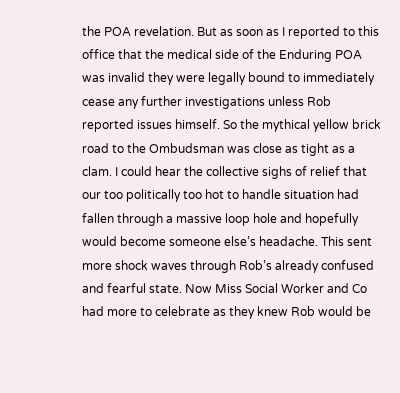the POA revelation. But as soon as I reported to this office that the medical side of the Enduring POA was invalid they were legally bound to immediately cease any further investigations unless Rob reported issues himself. So the mythical yellow brick road to the Ombudsman was close as tight as a clam. I could hear the collective sighs of relief that our too politically too hot to handle situation had fallen through a massive loop hole and hopefully would become someone else’s headache. This sent more shock waves through Rob’s already confused and fearful state. Now Miss Social Worker and Co had more to celebrate as they knew Rob would be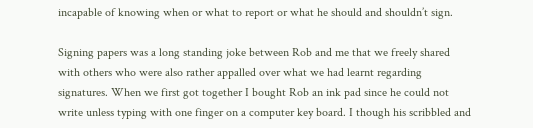incapable of knowing when or what to report or what he should and shouldn’t sign.

Signing papers was a long standing joke between Rob and me that we freely shared with others who were also rather appalled over what we had learnt regarding signatures. When we first got together I bought Rob an ink pad since he could not write unless typing with one finger on a computer key board. I though his scribbled and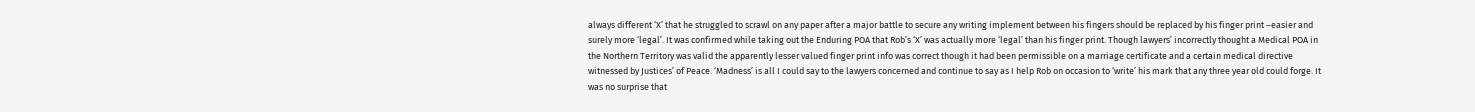always different ‘X’ that he struggled to scrawl on any paper after a major battle to secure any writing implement between his fingers should be replaced by his finger print –easier and surely more ‘legal’. It was confirmed while taking out the Enduring POA that Rob’s ‘X’ was actually more ‘legal’ than his finger print. Though lawyers’ incorrectly thought a Medical POA in the Northern Territory was valid the apparently lesser valued finger print info was correct though it had been permissible on a marriage certificate and a certain medical directive witnessed by Justices’ of Peace. ‘Madness’ is all I could say to the lawyers concerned and continue to say as I help Rob on occasion to ‘write’ his mark that any three year old could forge. It was no surprise that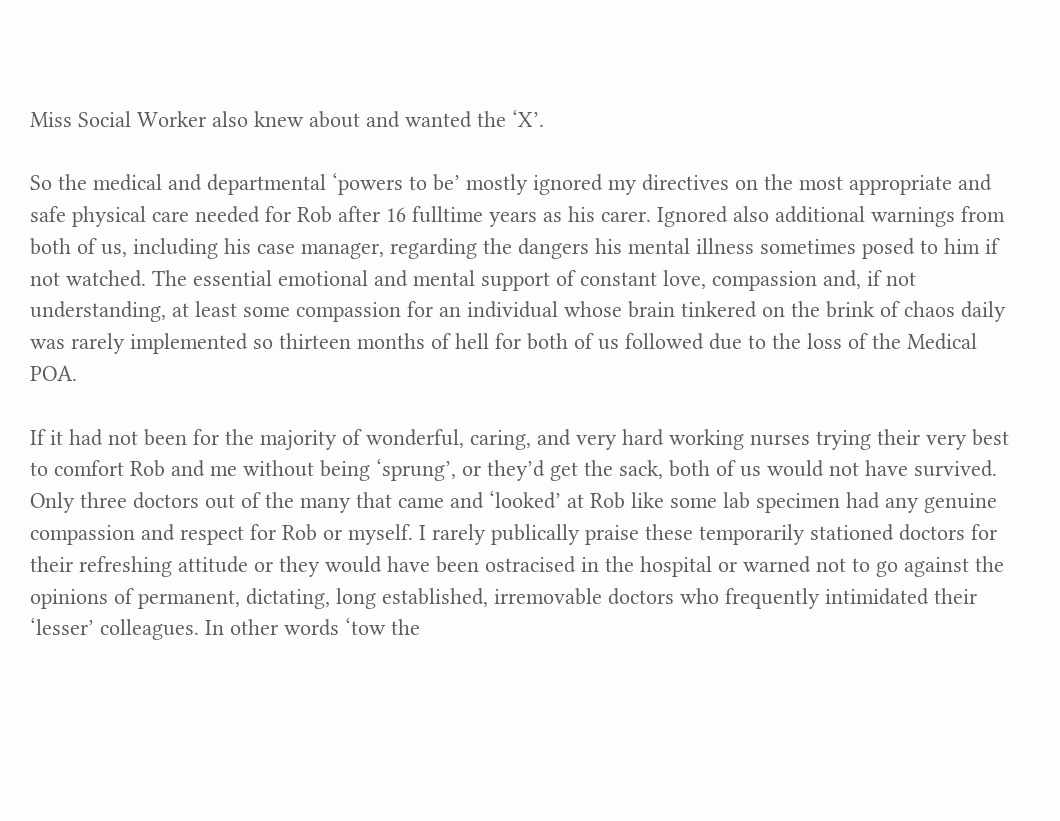Miss Social Worker also knew about and wanted the ‘X’.

So the medical and departmental ‘powers to be’ mostly ignored my directives on the most appropriate and safe physical care needed for Rob after 16 fulltime years as his carer. Ignored also additional warnings from both of us, including his case manager, regarding the dangers his mental illness sometimes posed to him if not watched. The essential emotional and mental support of constant love, compassion and, if not understanding, at least some compassion for an individual whose brain tinkered on the brink of chaos daily was rarely implemented so thirteen months of hell for both of us followed due to the loss of the Medical POA.

If it had not been for the majority of wonderful, caring, and very hard working nurses trying their very best to comfort Rob and me without being ‘sprung’, or they’d get the sack, both of us would not have survived. Only three doctors out of the many that came and ‘looked’ at Rob like some lab specimen had any genuine compassion and respect for Rob or myself. I rarely publically praise these temporarily stationed doctors for their refreshing attitude or they would have been ostracised in the hospital or warned not to go against the opinions of permanent, dictating, long established, irremovable doctors who frequently intimidated their ‘lesser’ colleagues. In other words ‘tow the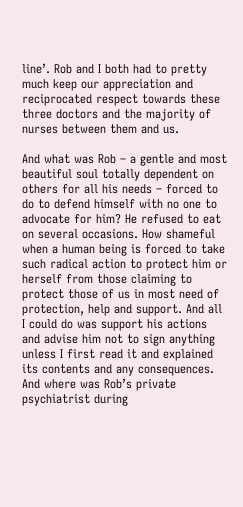line’. Rob and I both had to pretty much keep our appreciation and reciprocated respect towards these three doctors and the majority of nurses between them and us.

And what was Rob – a gentle and most beautiful soul totally dependent on others for all his needs – forced to do to defend himself with no one to advocate for him? He refused to eat on several occasions. How shameful when a human being is forced to take such radical action to protect him or herself from those claiming to protect those of us in most need of protection, help and support. And all I could do was support his actions and advise him not to sign anything unless I first read it and explained its contents and any consequences. And where was Rob’s private psychiatrist during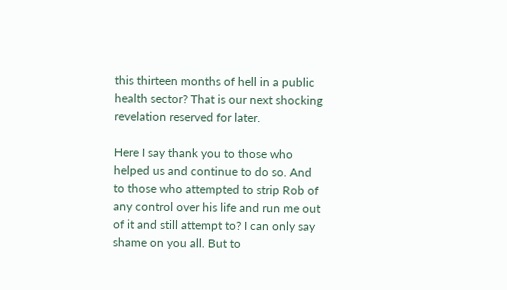this thirteen months of hell in a public health sector? That is our next shocking revelation reserved for later.

Here I say thank you to those who helped us and continue to do so. And to those who attempted to strip Rob of any control over his life and run me out of it and still attempt to? I can only say shame on you all. But to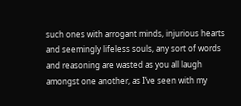such ones with arrogant minds, injurious hearts and seemingly lifeless souls, any sort of words and reasoning are wasted as you all laugh amongst one another, as I’ve seen with my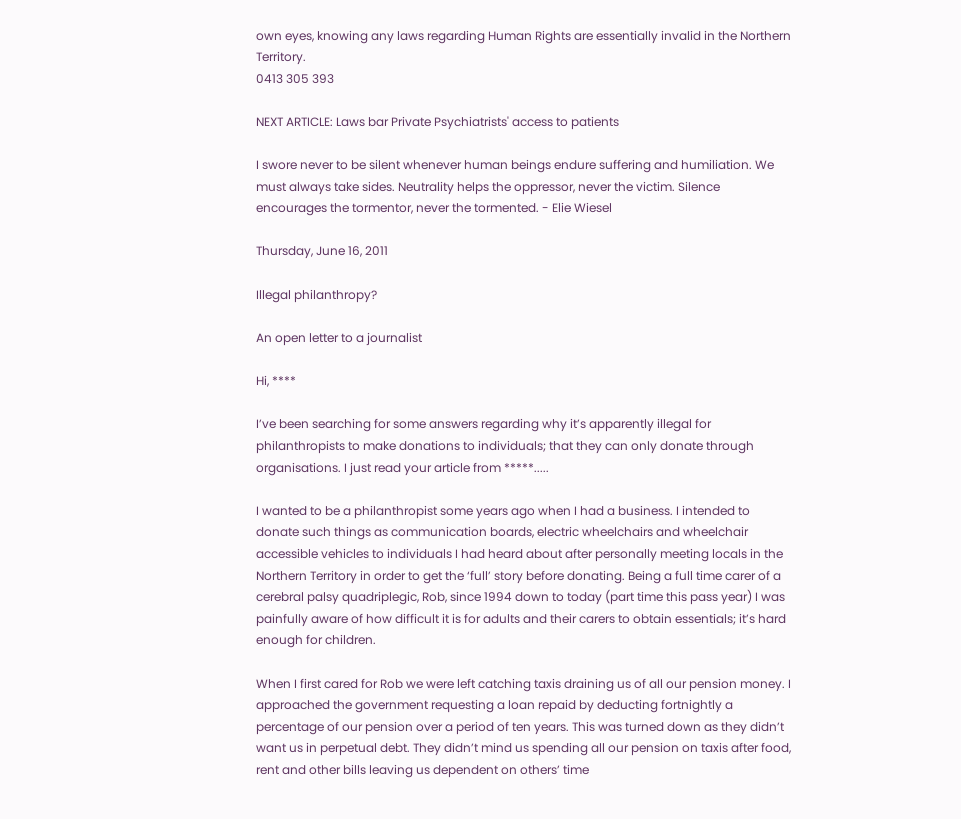own eyes, knowing any laws regarding Human Rights are essentially invalid in the Northern Territory.
0413 305 393

NEXT ARTICLE: Laws bar Private Psychiatrists' access to patients

I swore never to be silent whenever human beings endure suffering and humiliation. We must always take sides. Neutrality helps the oppressor, never the victim. Silence encourages the tormentor, never the tormented. - Elie Wiesel

Thursday, June 16, 2011

Illegal philanthropy?

An open letter to a journalist

Hi, ****

I’ve been searching for some answers regarding why it’s apparently illegal for philanthropists to make donations to individuals; that they can only donate through organisations. I just read your article from *****.....

I wanted to be a philanthropist some years ago when I had a business. I intended to donate such things as communication boards, electric wheelchairs and wheelchair accessible vehicles to individuals I had heard about after personally meeting locals in the Northern Territory in order to get the ‘full’ story before donating. Being a full time carer of a cerebral palsy quadriplegic, Rob, since 1994 down to today (part time this pass year) I was painfully aware of how difficult it is for adults and their carers to obtain essentials; it’s hard enough for children.

When I first cared for Rob we were left catching taxis draining us of all our pension money. I approached the government requesting a loan repaid by deducting fortnightly a percentage of our pension over a period of ten years. This was turned down as they didn’t want us in perpetual debt. They didn’t mind us spending all our pension on taxis after food, rent and other bills leaving us dependent on others’ time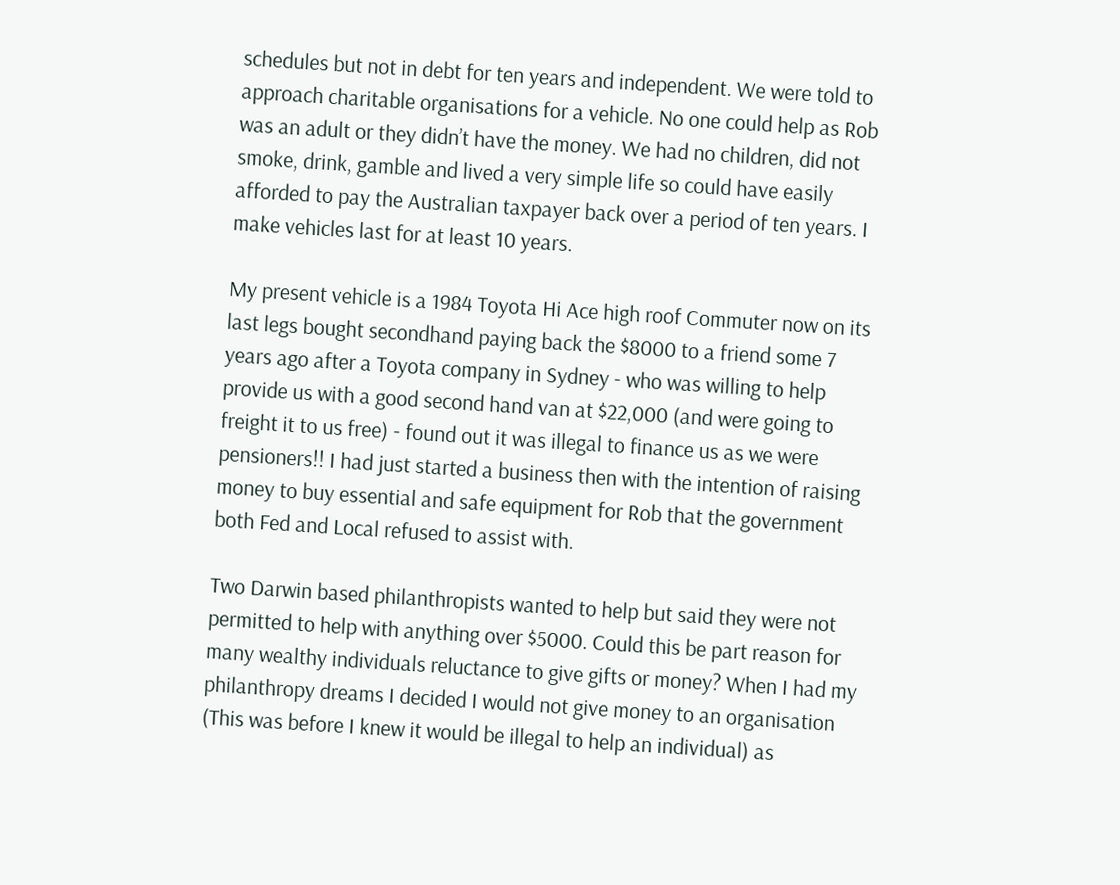schedules but not in debt for ten years and independent. We were told to approach charitable organisations for a vehicle. No one could help as Rob was an adult or they didn’t have the money. We had no children, did not smoke, drink, gamble and lived a very simple life so could have easily afforded to pay the Australian taxpayer back over a period of ten years. I make vehicles last for at least 10 years.

My present vehicle is a 1984 Toyota Hi Ace high roof Commuter now on its last legs bought secondhand paying back the $8000 to a friend some 7 years ago after a Toyota company in Sydney - who was willing to help provide us with a good second hand van at $22,000 (and were going to freight it to us free) - found out it was illegal to finance us as we were pensioners!! I had just started a business then with the intention of raising money to buy essential and safe equipment for Rob that the government both Fed and Local refused to assist with.

Two Darwin based philanthropists wanted to help but said they were not permitted to help with anything over $5000. Could this be part reason for many wealthy individuals reluctance to give gifts or money? When I had my philanthropy dreams I decided I would not give money to an organisation (This was before I knew it would be illegal to help an individual) as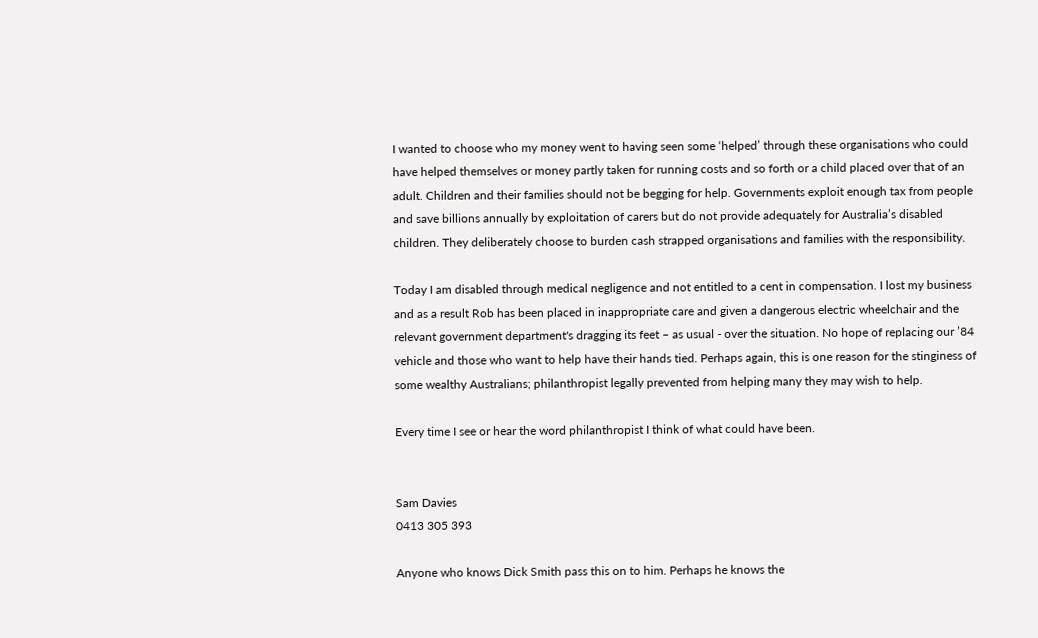I wanted to choose who my money went to having seen some ‘helped’ through these organisations who could have helped themselves or money partly taken for running costs and so forth or a child placed over that of an adult. Children and their families should not be begging for help. Governments exploit enough tax from people and save billions annually by exploitation of carers but do not provide adequately for Australia’s disabled children. They deliberately choose to burden cash strapped organisations and families with the responsibility.

Today I am disabled through medical negligence and not entitled to a cent in compensation. I lost my business and as a result Rob has been placed in inappropriate care and given a dangerous electric wheelchair and the relevant government department's dragging its feet – as usual - over the situation. No hope of replacing our ’84 vehicle and those who want to help have their hands tied. Perhaps again, this is one reason for the stinginess of some wealthy Australians; philanthropist legally prevented from helping many they may wish to help.

Every time I see or hear the word philanthropist I think of what could have been.


Sam Davies
0413 305 393

Anyone who knows Dick Smith pass this on to him. Perhaps he knows the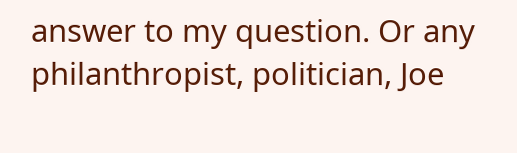answer to my question. Or any philanthropist, politician, Joe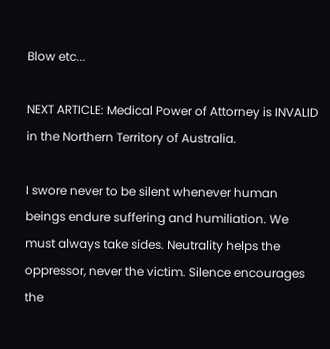Blow etc...

NEXT ARTICLE: Medical Power of Attorney is INVALID in the Northern Territory of Australia.

I swore never to be silent whenever human beings endure suffering and humiliation. We must always take sides. Neutrality helps the oppressor, never the victim. Silence encourages the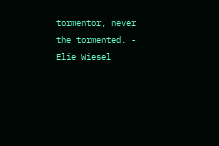tormentor, never the tormented. - Elie Wiesel